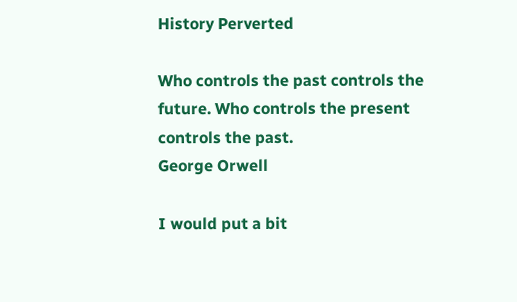History Perverted

Who controls the past controls the future. Who controls the present controls the past.
George Orwell

I would put a bit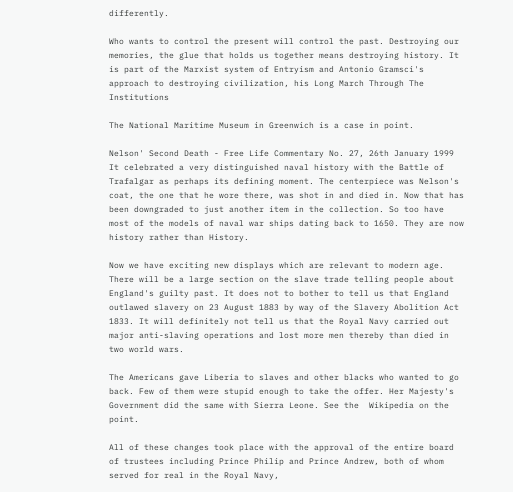differently.

Who wants to control the present will control the past. Destroying our memories, the glue that holds us together means destroying history. It is part of the Marxist system of Entryism and Antonio Gramsci's approach to destroying civilization, his Long March Through The Institutions

The National Maritime Museum in Greenwich is a case in point.

Nelson' Second Death - Free Life Commentary No. 27, 26th January 1999
It celebrated a very distinguished naval history with the Battle of Trafalgar as perhaps its defining moment. The centerpiece was Nelson's coat, the one that he wore there, was shot in and died in. Now that has been downgraded to just another item in the collection. So too have most of the models of naval war ships dating back to 1650. They are now history rather than History.

Now we have exciting new displays which are relevant to modern age. There will be a large section on the slave trade telling people about England's guilty past. It does not to bother to tell us that England outlawed slavery on 23 August 1883 by way of the Slavery Abolition Act 1833. It will definitely not tell us that the Royal Navy carried out major anti-slaving operations and lost more men thereby than died in two world wars.

The Americans gave Liberia to slaves and other blacks who wanted to go back. Few of them were stupid enough to take the offer. Her Majesty's Government did the same with Sierra Leone. See the  Wikipedia on the point.

All of these changes took place with the approval of the entire board of trustees including Prince Philip and Prince Andrew, both of whom served for real in the Royal Navy,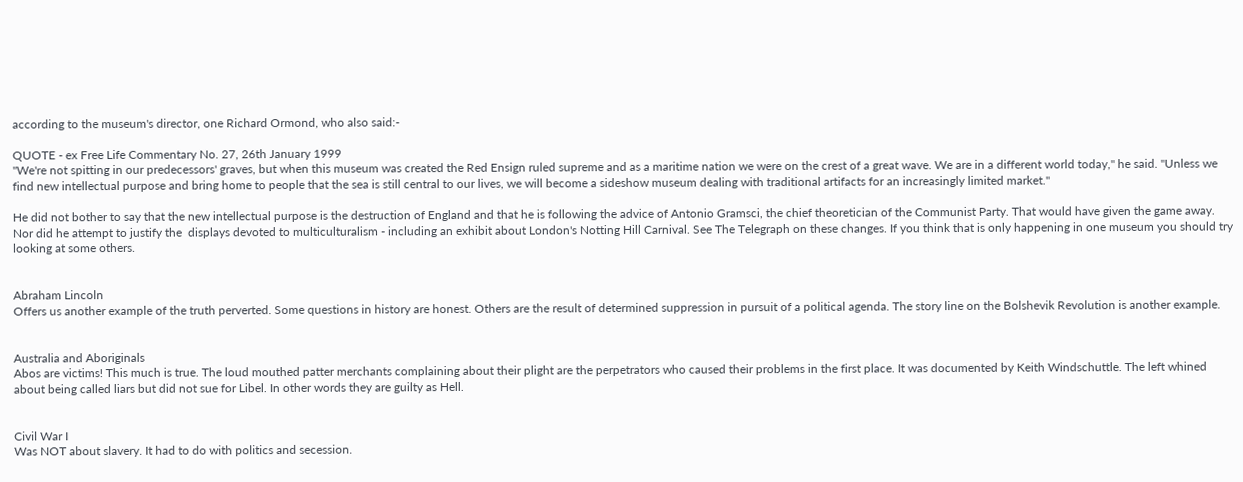according to the museum's director, one Richard Ormond, who also said:-

QUOTE - ex Free Life Commentary No. 27, 26th January 1999
"We're not spitting in our predecessors' graves, but when this museum was created the Red Ensign ruled supreme and as a maritime nation we were on the crest of a great wave. We are in a different world today," he said. "Unless we find new intellectual purpose and bring home to people that the sea is still central to our lives, we will become a sideshow museum dealing with traditional artifacts for an increasingly limited market."

He did not bother to say that the new intellectual purpose is the destruction of England and that he is following the advice of Antonio Gramsci, the chief theoretician of the Communist Party. That would have given the game away. Nor did he attempt to justify the  displays devoted to multiculturalism - including an exhibit about London's Notting Hill Carnival. See The Telegraph on these changes. If you think that is only happening in one museum you should try looking at some others.


Abraham Lincoln
Offers us another example of the truth perverted. Some questions in history are honest. Others are the result of determined suppression in pursuit of a political agenda. The story line on the Bolshevik Revolution is another example.


Australia and Aboriginals
Abos are victims! This much is true. The loud mouthed patter merchants complaining about their plight are the perpetrators who caused their problems in the first place. It was documented by Keith Windschuttle. The left whined about being called liars but did not sue for Libel. In other words they are guilty as Hell.


Civil War I
Was NOT about slavery. It had to do with politics and secession.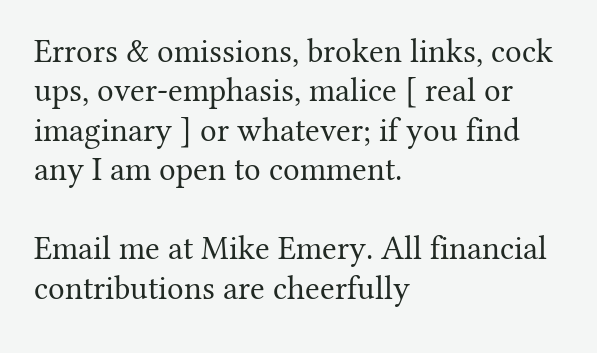Errors & omissions, broken links, cock ups, over-emphasis, malice [ real or imaginary ] or whatever; if you find any I am open to comment.

Email me at Mike Emery. All financial contributions are cheerfully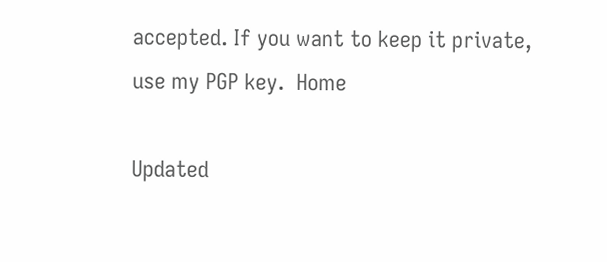accepted. If you want to keep it private, use my PGP key.  Home

Updated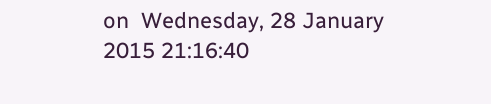on  Wednesday, 28 January 2015 21:16:40